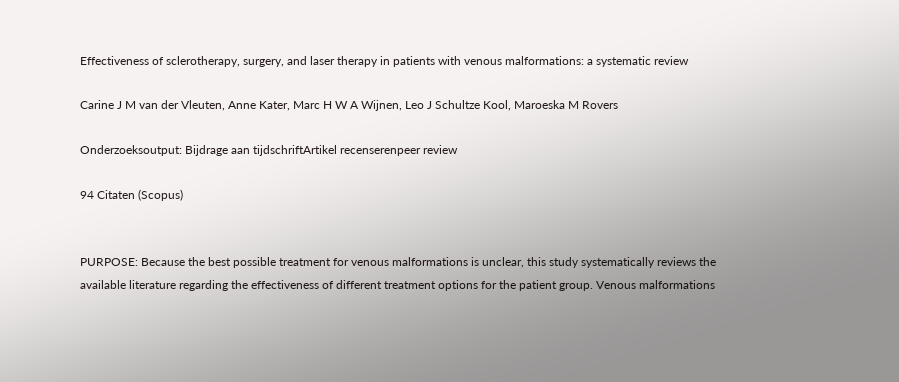Effectiveness of sclerotherapy, surgery, and laser therapy in patients with venous malformations: a systematic review

Carine J M van der Vleuten, Anne Kater, Marc H W A Wijnen, Leo J Schultze Kool, Maroeska M Rovers

Onderzoeksoutput: Bijdrage aan tijdschriftArtikel recenserenpeer review

94 Citaten (Scopus)


PURPOSE: Because the best possible treatment for venous malformations is unclear, this study systematically reviews the available literature regarding the effectiveness of different treatment options for the patient group. Venous malformations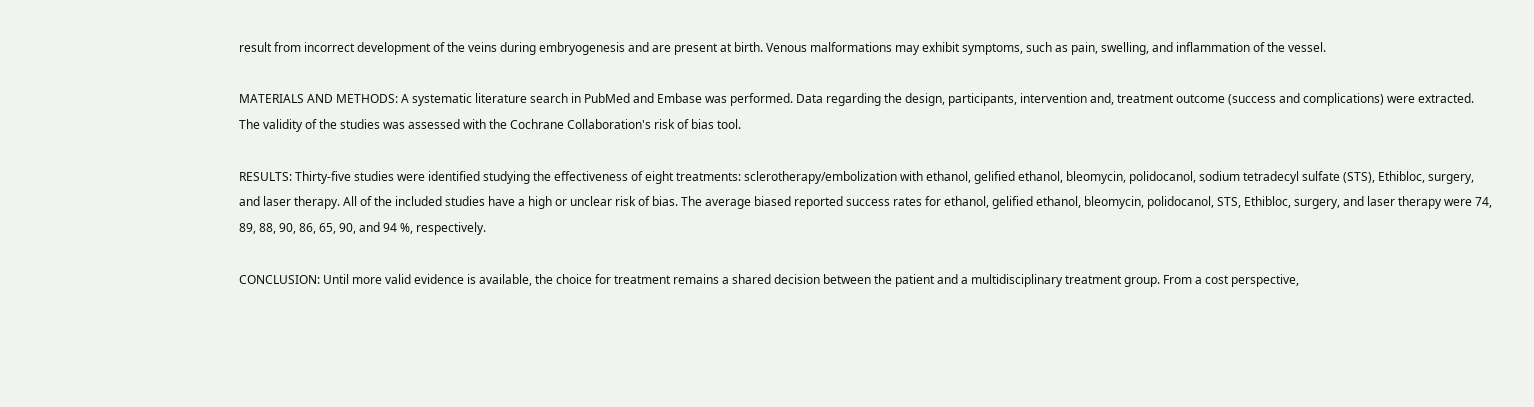result from incorrect development of the veins during embryogenesis and are present at birth. Venous malformations may exhibit symptoms, such as pain, swelling, and inflammation of the vessel.

MATERIALS AND METHODS: A systematic literature search in PubMed and Embase was performed. Data regarding the design, participants, intervention and, treatment outcome (success and complications) were extracted. The validity of the studies was assessed with the Cochrane Collaboration's risk of bias tool.

RESULTS: Thirty-five studies were identified studying the effectiveness of eight treatments: sclerotherapy/embolization with ethanol, gelified ethanol, bleomycin, polidocanol, sodium tetradecyl sulfate (STS), Ethibloc, surgery, and laser therapy. All of the included studies have a high or unclear risk of bias. The average biased reported success rates for ethanol, gelified ethanol, bleomycin, polidocanol, STS, Ethibloc, surgery, and laser therapy were 74, 89, 88, 90, 86, 65, 90, and 94 %, respectively.

CONCLUSION: Until more valid evidence is available, the choice for treatment remains a shared decision between the patient and a multidisciplinary treatment group. From a cost perspective,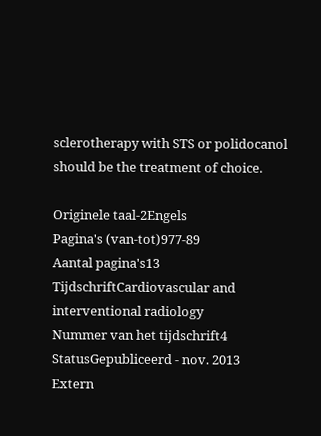sclerotherapy with STS or polidocanol should be the treatment of choice.

Originele taal-2Engels
Pagina's (van-tot)977-89
Aantal pagina's13
TijdschriftCardiovascular and interventional radiology
Nummer van het tijdschrift4
StatusGepubliceerd - nov. 2013
Extern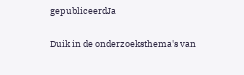gepubliceerdJa


Duik in de onderzoeksthema's van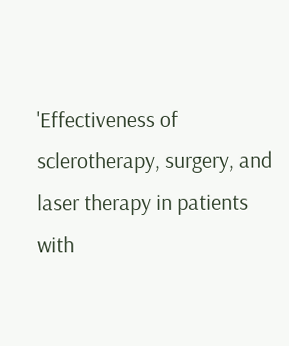'Effectiveness of sclerotherapy, surgery, and laser therapy in patients with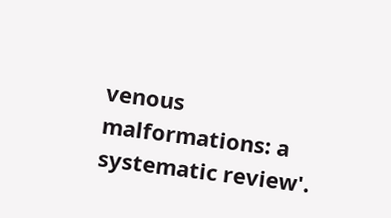venous malformations: a systematic review'.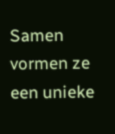Samen vormen ze een unieke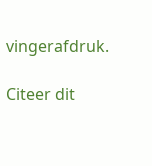vingerafdruk.

Citeer dit